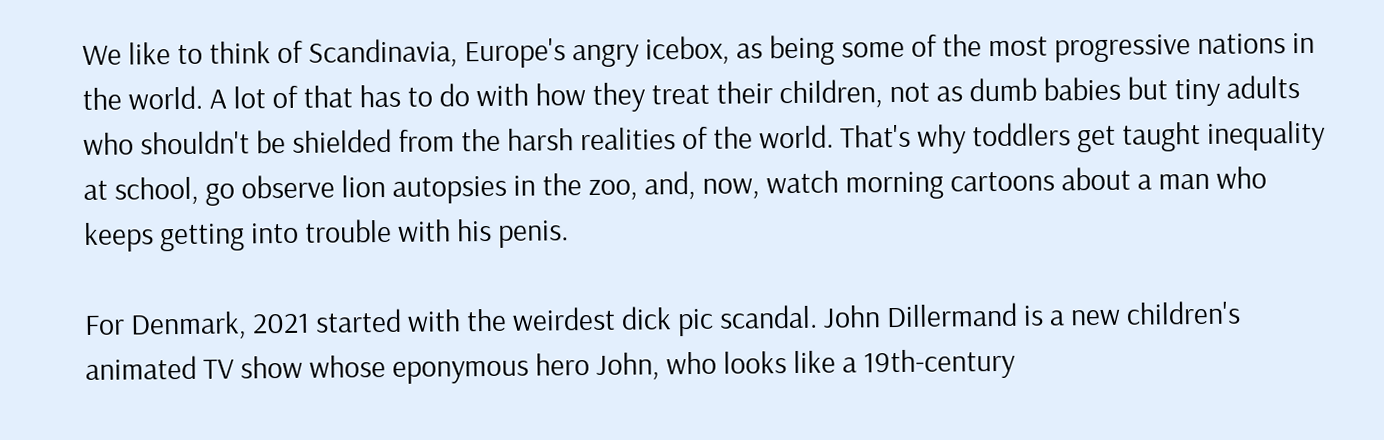We like to think of Scandinavia, Europe's angry icebox, as being some of the most progressive nations in the world. A lot of that has to do with how they treat their children, not as dumb babies but tiny adults who shouldn't be shielded from the harsh realities of the world. That's why toddlers get taught inequality at school, go observe lion autopsies in the zoo, and, now, watch morning cartoons about a man who keeps getting into trouble with his penis.

For Denmark, 2021 started with the weirdest dick pic scandal. John Dillermand is a new children's animated TV show whose eponymous hero John, who looks like a 19th-century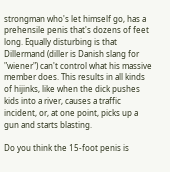strongman who's let himself go, has a prehensile penis that's dozens of feet long. Equally disturbing is that Dillermand (diller is Danish slang for "wiener") can't control what his massive member does. This results in all kinds of hijinks, like when the dick pushes kids into a river, causes a traffic incident, or, at one point, picks up a gun and starts blasting.

Do you think the 15-foot penis is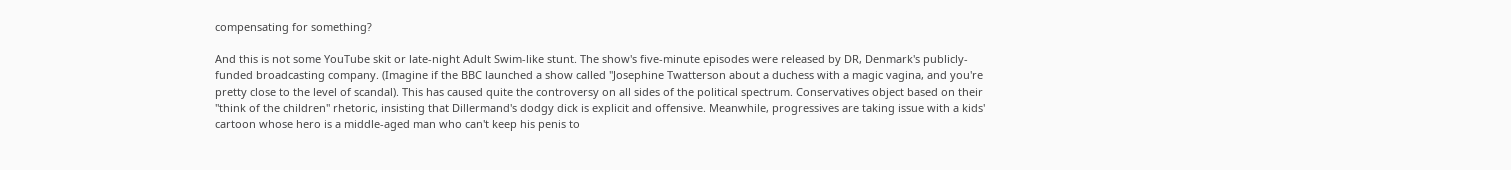compensating for something?

And this is not some YouTube skit or late-night Adult Swim-like stunt. The show's five-minute episodes were released by DR, Denmark's publicly-funded broadcasting company. (Imagine if the BBC launched a show called "Josephine Twatterson about a duchess with a magic vagina, and you're pretty close to the level of scandal). This has caused quite the controversy on all sides of the political spectrum. Conservatives object based on their "think of the children" rhetoric, insisting that Dillermand's dodgy dick is explicit and offensive. Meanwhile, progressives are taking issue with a kids' cartoon whose hero is a middle-aged man who can't keep his penis to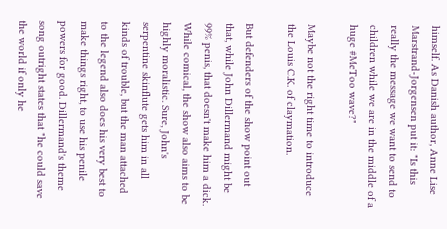himself. As Danish author, Anne Lise Marstrand-Jorgensen put it: "Is this really the message we want to send to children while we are in the middle of a huge #MeToo wave?"

Maybe not the right time to introduce the Louis C.K. of claymation.

But defenders of the show point out that, while John Dillermand might be 99% penis, that doesn't make him a dick. While comical, the show also aims to be highly moralistic. Sure, John's serpentine skinflute gets him in all kinds of trouble, but the man attached to the legend also does his very best to make things right, to use his penile powers for good. Dillermand's theme song outright states that "he could save the world if only he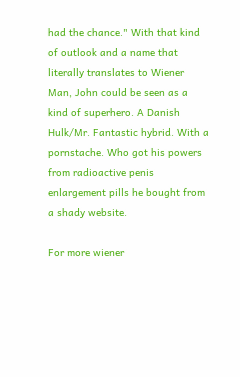had the chance." With that kind of outlook and a name that literally translates to Wiener Man, John could be seen as a kind of superhero. A Danish Hulk/Mr. Fantastic hybrid. With a pornstache. Who got his powers from radioactive penis enlargement pills he bought from a shady website.

For more wiener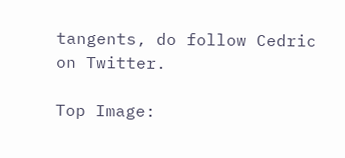tangents, do follow Cedric on Twitter.

Top Image: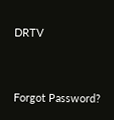DRTV




Forgot Password?